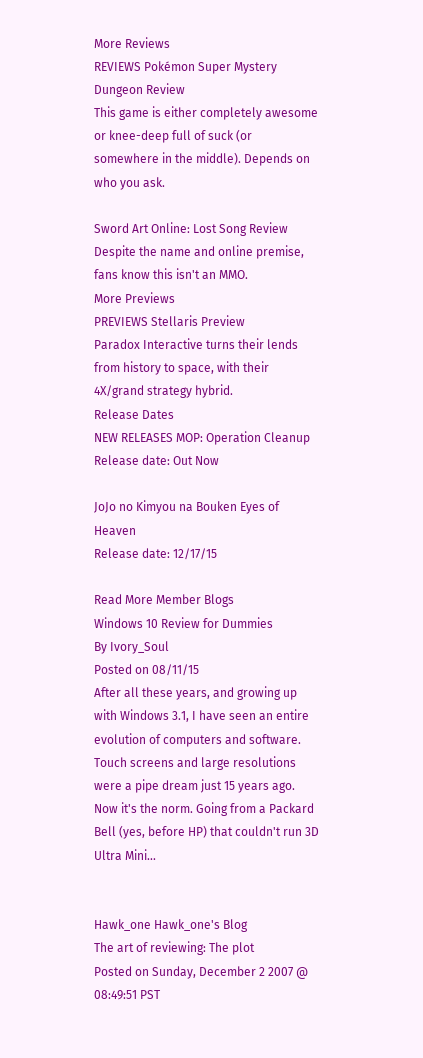More Reviews
REVIEWS Pokémon Super Mystery Dungeon Review
This game is either completely awesome or knee-deep full of suck (or somewhere in the middle). Depends on who you ask.

Sword Art Online: Lost Song Review
Despite the name and online premise, fans know this isn't an MMO.
More Previews
PREVIEWS Stellaris Preview
Paradox Interactive turns their lends from history to space, with their 4X/grand strategy hybrid.
Release Dates
NEW RELEASES MOP: Operation Cleanup
Release date: Out Now

JoJo no Kimyou na Bouken Eyes of Heaven
Release date: 12/17/15

Read More Member Blogs
Windows 10 Review for Dummies
By Ivory_Soul
Posted on 08/11/15
After all these years, and growing up with Windows 3.1, I have seen an entire evolution of computers and software. Touch screens and large resolutions were a pipe dream just 15 years ago. Now it's the norm. Going from a Packard Bell (yes, before HP) that couldn't run 3D Ultra Mini...


Hawk_one Hawk_one's Blog
The art of reviewing: The plot
Posted on Sunday, December 2 2007 @ 08:49:51 PST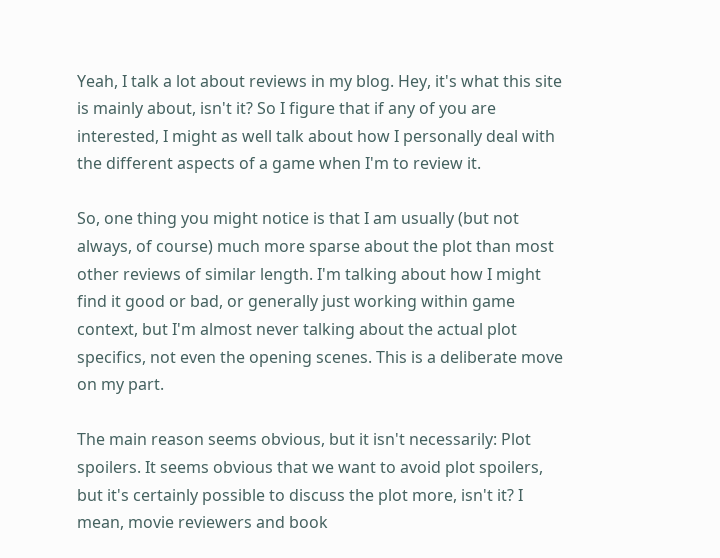Yeah, I talk a lot about reviews in my blog. Hey, it's what this site is mainly about, isn't it? So I figure that if any of you are interested, I might as well talk about how I personally deal with the different aspects of a game when I'm to review it.

So, one thing you might notice is that I am usually (but not always, of course) much more sparse about the plot than most other reviews of similar length. I'm talking about how I might find it good or bad, or generally just working within game context, but I'm almost never talking about the actual plot specifics, not even the opening scenes. This is a deliberate move on my part.

The main reason seems obvious, but it isn't necessarily: Plot spoilers. It seems obvious that we want to avoid plot spoilers, but it's certainly possible to discuss the plot more, isn't it? I mean, movie reviewers and book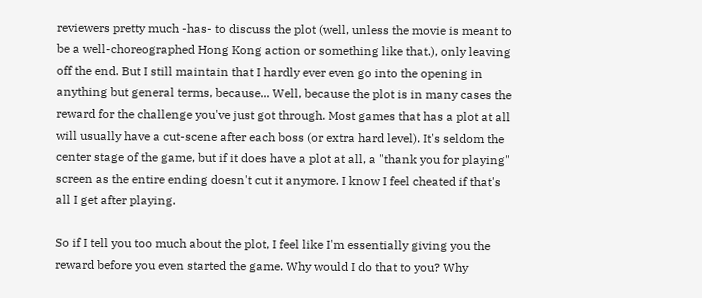reviewers pretty much -has- to discuss the plot (well, unless the movie is meant to be a well-choreographed Hong Kong action or something like that.), only leaving off the end. But I still maintain that I hardly ever even go into the opening in anything but general terms, because... Well, because the plot is in many cases the reward for the challenge you've just got through. Most games that has a plot at all will usually have a cut-scene after each boss (or extra hard level). It's seldom the center stage of the game, but if it does have a plot at all, a "thank you for playing" screen as the entire ending doesn't cut it anymore. I know I feel cheated if that's all I get after playing.

So if I tell you too much about the plot, I feel like I'm essentially giving you the reward before you even started the game. Why would I do that to you? Why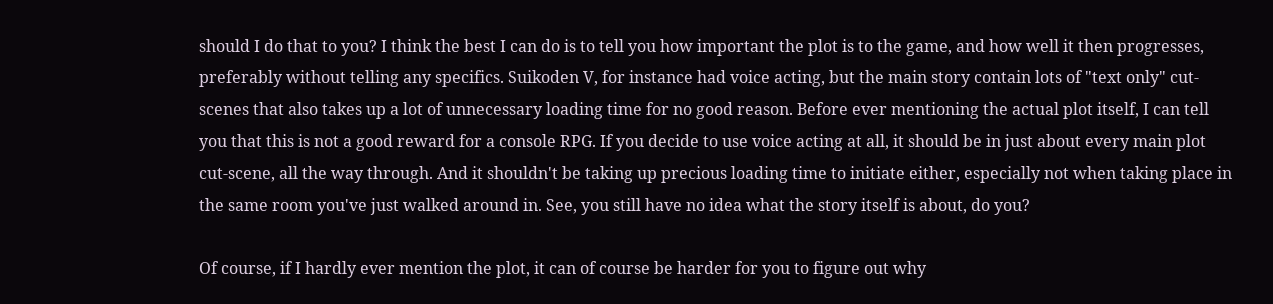should I do that to you? I think the best I can do is to tell you how important the plot is to the game, and how well it then progresses, preferably without telling any specifics. Suikoden V, for instance had voice acting, but the main story contain lots of "text only" cut-scenes that also takes up a lot of unnecessary loading time for no good reason. Before ever mentioning the actual plot itself, I can tell you that this is not a good reward for a console RPG. If you decide to use voice acting at all, it should be in just about every main plot cut-scene, all the way through. And it shouldn't be taking up precious loading time to initiate either, especially not when taking place in the same room you've just walked around in. See, you still have no idea what the story itself is about, do you?

Of course, if I hardly ever mention the plot, it can of course be harder for you to figure out why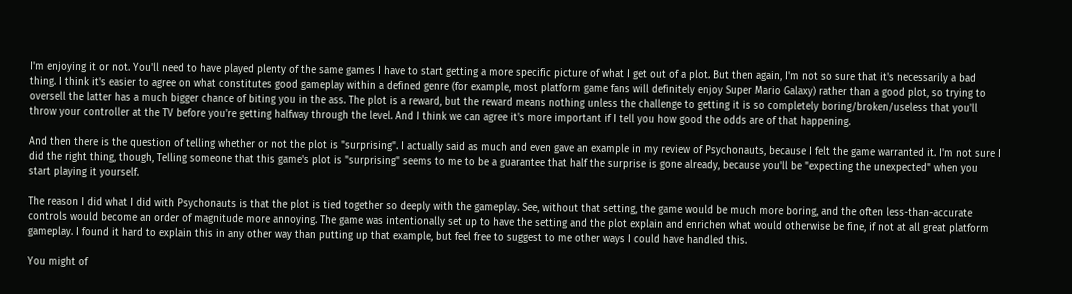I'm enjoying it or not. You'll need to have played plenty of the same games I have to start getting a more specific picture of what I get out of a plot. But then again, I'm not so sure that it's necessarily a bad thing. I think it's easier to agree on what constitutes good gameplay within a defined genre (for example, most platform game fans will definitely enjoy Super Mario Galaxy) rather than a good plot, so trying to oversell the latter has a much bigger chance of biting you in the ass. The plot is a reward, but the reward means nothing unless the challenge to getting it is so completely boring/broken/useless that you'll throw your controller at the TV before you're getting halfway through the level. And I think we can agree it's more important if I tell you how good the odds are of that happening.

And then there is the question of telling whether or not the plot is "surprising". I actually said as much and even gave an example in my review of Psychonauts, because I felt the game warranted it. I'm not sure I did the right thing, though, Telling someone that this game's plot is "surprising" seems to me to be a guarantee that half the surprise is gone already, because you'll be "expecting the unexpected" when you start playing it yourself.

The reason I did what I did with Psychonauts is that the plot is tied together so deeply with the gameplay. See, without that setting, the game would be much more boring, and the often less-than-accurate controls would become an order of magnitude more annoying. The game was intentionally set up to have the setting and the plot explain and enrichen what would otherwise be fine, if not at all great platform gameplay. I found it hard to explain this in any other way than putting up that example, but feel free to suggest to me other ways I could have handled this.

You might of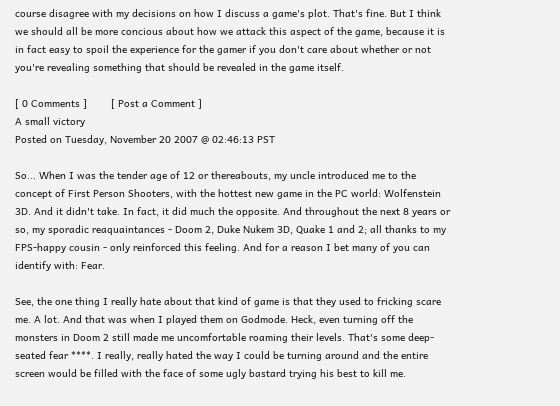course disagree with my decisions on how I discuss a game's plot. That's fine. But I think we should all be more concious about how we attack this aspect of the game, because it is in fact easy to spoil the experience for the gamer if you don't care about whether or not you're revealing something that should be revealed in the game itself.

[ 0 Comments ]        [ Post a Comment ]
A small victory
Posted on Tuesday, November 20 2007 @ 02:46:13 PST

So... When I was the tender age of 12 or thereabouts, my uncle introduced me to the concept of First Person Shooters, with the hottest new game in the PC world: Wolfenstein 3D. And it didn't take. In fact, it did much the opposite. And throughout the next 8 years or so, my sporadic reaquaintances - Doom 2, Duke Nukem 3D, Quake 1 and 2; all thanks to my FPS-happy cousin - only reinforced this feeling. And for a reason I bet many of you can identify with: Fear.

See, the one thing I really hate about that kind of game is that they used to fricking scare me. A lot. And that was when I played them on Godmode. Heck, even turning off the monsters in Doom 2 still made me uncomfortable roaming their levels. That's some deep-seated fear ****. I really, really hated the way I could be turning around and the entire screen would be filled with the face of some ugly bastard trying his best to kill me.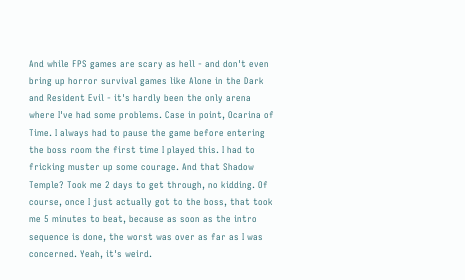And while FPS games are scary as hell - and don't even bring up horror survival games like Alone in the Dark and Resident Evil - it's hardly been the only arena where I've had some problems. Case in point, Ocarina of Time. I always had to pause the game before entering the boss room the first time I played this. I had to fricking muster up some courage. And that Shadow Temple? Took me 2 days to get through, no kidding. Of course, once I just actually got to the boss, that took me 5 minutes to beat, because as soon as the intro sequence is done, the worst was over as far as I was concerned. Yeah, it's weird.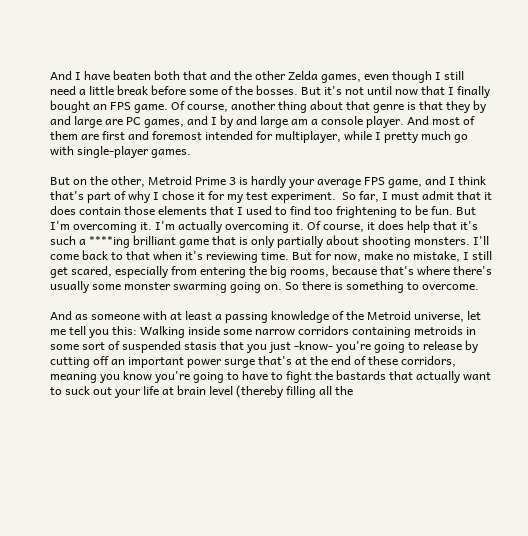And I have beaten both that and the other Zelda games, even though I still need a little break before some of the bosses. But it's not until now that I finally bought an FPS game. Of course, another thing about that genre is that they by and large are PC games, and I by and large am a console player. And most of them are first and foremost intended for multiplayer, while I pretty much go with single-player games.

But on the other, Metroid Prime 3 is hardly your average FPS game, and I think that's part of why I chose it for my test experiment.  So far, I must admit that it does contain those elements that I used to find too frightening to be fun. But I'm overcoming it. I'm actually overcoming it. Of course, it does help that it's such a ****ing brilliant game that is only partially about shooting monsters. I'll come back to that when it's reviewing time. But for now, make no mistake, I still get scared, especially from entering the big rooms, because that's where there's usually some monster swarming going on. So there is something to overcome.

And as someone with at least a passing knowledge of the Metroid universe, let me tell you this: Walking inside some narrow corridors containing metroids in some sort of suspended stasis that you just -know- you're going to release by cutting off an important power surge that's at the end of these corridors, meaning you know you're going to have to fight the bastards that actually want to suck out your life at brain level (thereby filling all the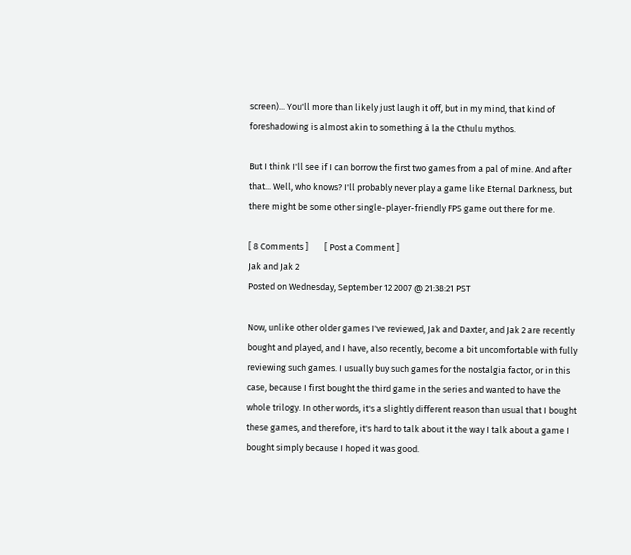screen)... You'll more than likely just laugh it off, but in my mind, that kind of foreshadowing is almost akin to something á la the Cthulu mythos.

But I think I'll see if I can borrow the first two games from a pal of mine. And after that... Well, who knows? I'll probably never play a game like Eternal Darkness, but there might be some other single-player-friendly FPS game out there for me.

[ 8 Comments ]        [ Post a Comment ]
Jak and Jak 2
Posted on Wednesday, September 12 2007 @ 21:38:21 PST

Now, unlike other older games I've reviewed, Jak and Daxter, and Jak 2 are recently bought and played, and I have, also recently, become a bit uncomfortable with fully reviewing such games. I usually buy such games for the nostalgia factor, or in this case, because I first bought the third game in the series and wanted to have the whole trilogy. In other words, it's a slightly different reason than usual that I bought these games, and therefore, it's hard to talk about it the way I talk about a game I bought simply because I hoped it was good.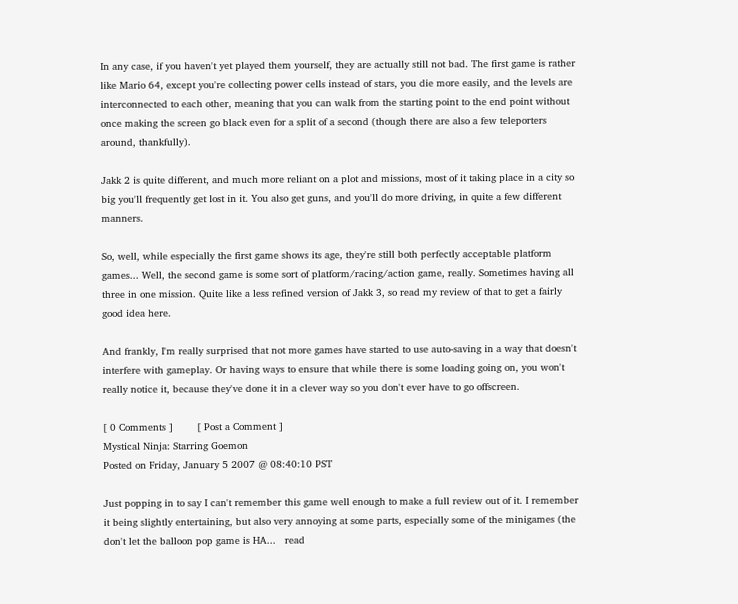In any case, if you haven't yet played them yourself, they are actually still not bad. The first game is rather like Mario 64, except you're collecting power cells instead of stars, you die more easily, and the levels are interconnected to each other, meaning that you can walk from the starting point to the end point without once making the screen go black even for a split of a second (though there are also a few teleporters around, thankfully).

Jakk 2 is quite different, and much more reliant on a plot and missions, most of it taking place in a city so big you'll frequently get lost in it. You also get guns, and you'll do more driving, in quite a few different manners.

So, well, while especially the first game shows its age, they're still both perfectly acceptable platform games... Well, the second game is some sort of platform/racing/action game, really. Sometimes having all three in one mission. Quite like a less refined version of Jakk 3, so read my review of that to get a fairly good idea here.

And frankly, I'm really surprised that not more games have started to use auto-saving in a way that doesn't interfere with gameplay. Or having ways to ensure that while there is some loading going on, you won't really notice it, because they've done it in a clever way so you don't ever have to go offscreen.

[ 0 Comments ]        [ Post a Comment ]
Mystical Ninja: Starring Goemon
Posted on Friday, January 5 2007 @ 08:40:10 PST

Just popping in to say I can't remember this game well enough to make a full review out of it. I remember it being slightly entertaining, but also very annoying at some parts, especially some of the minigames (the don't let the balloon pop game is HA...   read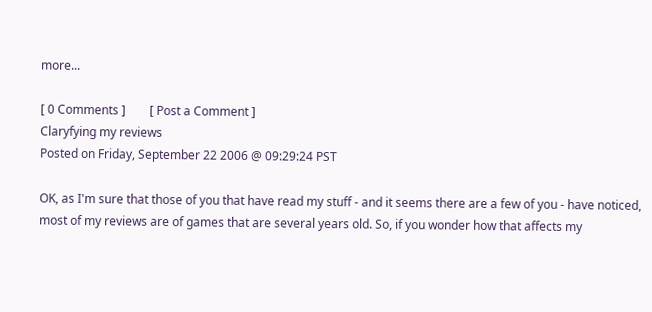more...

[ 0 Comments ]        [ Post a Comment ]
Claryfying my reviews
Posted on Friday, September 22 2006 @ 09:29:24 PST

OK, as I'm sure that those of you that have read my stuff - and it seems there are a few of you - have noticed, most of my reviews are of games that are several years old. So, if you wonder how that affects my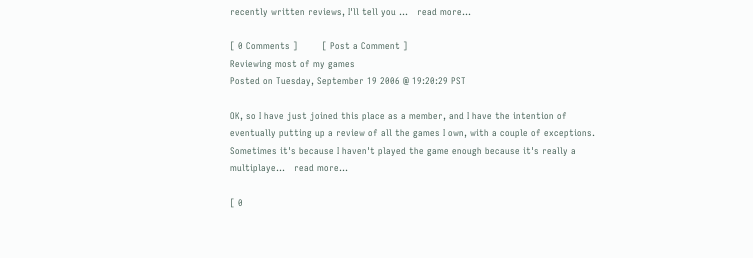recently written reviews, I'll tell you ...   read more...

[ 0 Comments ]        [ Post a Comment ]
Reviewing most of my games
Posted on Tuesday, September 19 2006 @ 19:20:29 PST

OK, so I have just joined this place as a member, and I have the intention of eventually putting up a review of all the games I own, with a couple of exceptions. Sometimes it's because I haven't played the game enough because it's really a multiplaye...   read more...

[ 0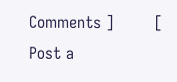Comments ]        [ Post a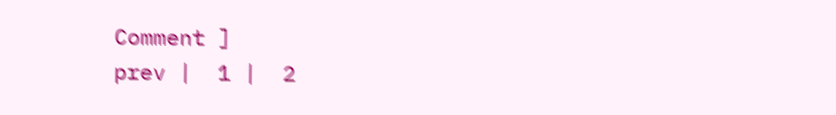Comment ]
prev |  1 |  2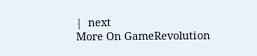|  next
More On GameRevolution